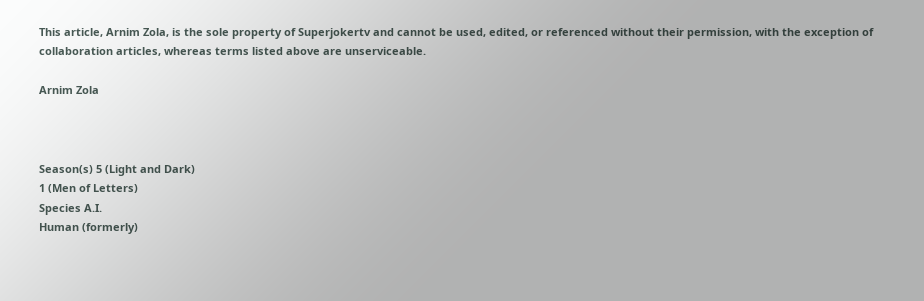This article, Arnim Zola, is the sole property of Superjokertv and cannot be used, edited, or referenced without their permission, with the exception of collaboration articles, whereas terms listed above are unserviceable.

Arnim Zola



Season(s) 5 (Light and Dark)
1 (Men of Letters)
Species A.I.
Human (formerly)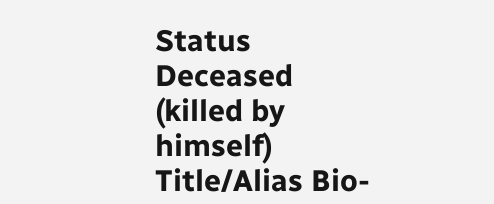Status Deceased (killed by himself)
Title/Alias Bio-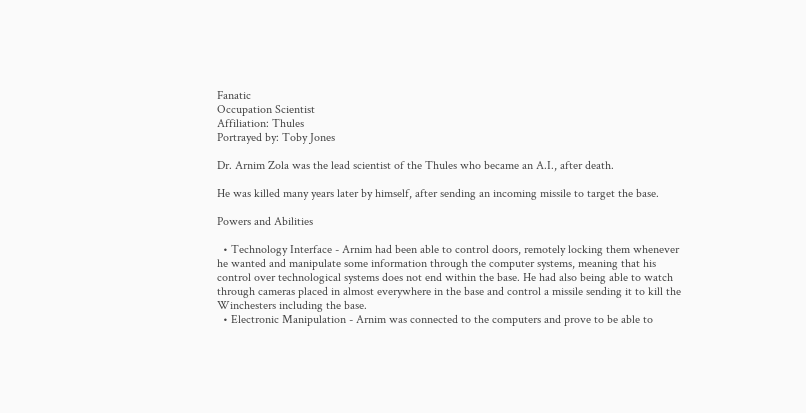Fanatic
Occupation Scientist
Affiliation: Thules
Portrayed by: Toby Jones

Dr. Arnim Zola was the lead scientist of the Thules who became an A.I., after death.

He was killed many years later by himself, after sending an incoming missile to target the base.

Powers and Abilities

  • Technology Interface - Arnim had been able to control doors, remotely locking them whenever he wanted and manipulate some information through the computer systems, meaning that his control over technological systems does not end within the base. He had also being able to watch through cameras placed in almost everywhere in the base and control a missile sending it to kill the Winchesters including the base.
  • Electronic Manipulation - Arnim was connected to the computers and prove to be able to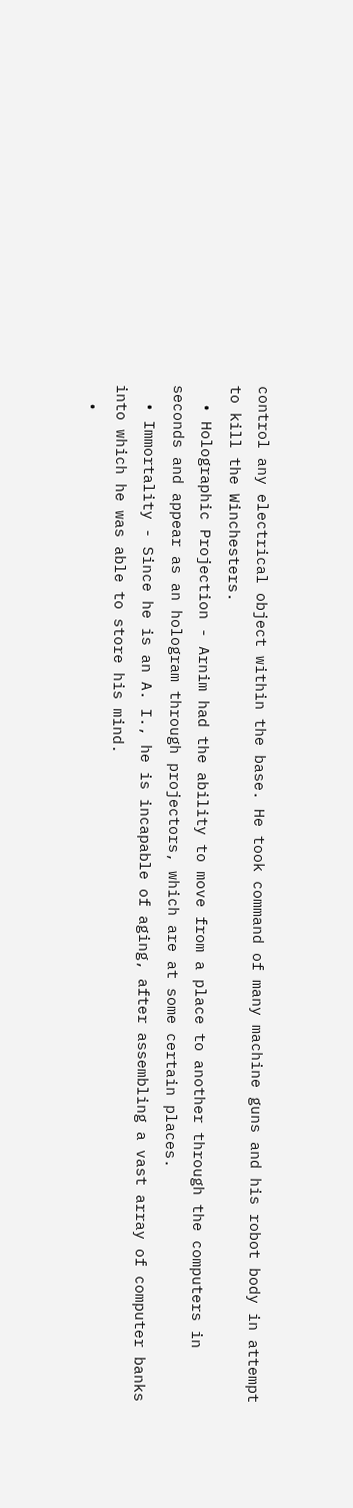control any electrical object within the base. He took command of many machine guns and his robot body in attempt to kill the Winchesters.
  • Holographic Projection - Arnim had the ability to move from a place to another through the computers in seconds and appear as an hologram through projectors, which are at some certain places.
  • Immortality - Since he is an A. I., he is incapable of aging, after assembling a vast array of computer banks into which he was able to store his mind.
  •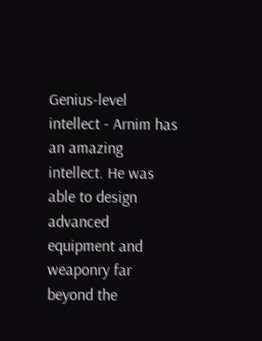Genius-level intellect - Arnim has an amazing intellect. He was able to design advanced equipment and weaponry far beyond the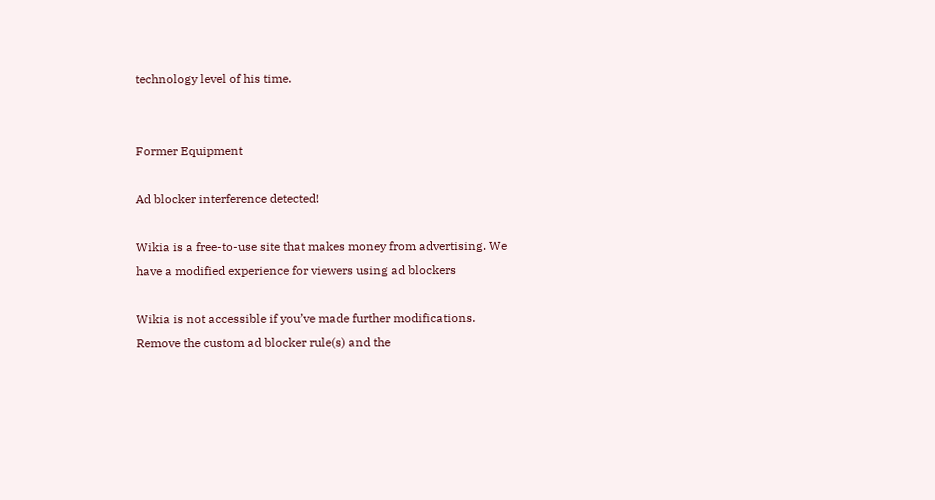technology level of his time.


Former Equipment

Ad blocker interference detected!

Wikia is a free-to-use site that makes money from advertising. We have a modified experience for viewers using ad blockers

Wikia is not accessible if you’ve made further modifications. Remove the custom ad blocker rule(s) and the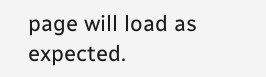page will load as expected.